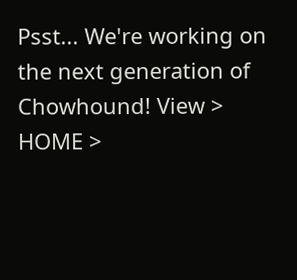Psst... We're working on the next generation of Chowhound! View >
HOME >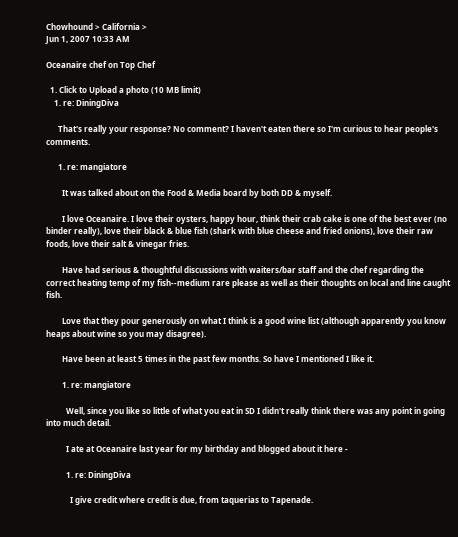Chowhound > California >
Jun 1, 2007 10:33 AM

Oceanaire chef on Top Chef

  1. Click to Upload a photo (10 MB limit)
    1. re: DiningDiva

      That's really your response? No comment? I haven't eaten there so I'm curious to hear people's comments.

      1. re: mangiatore

        It was talked about on the Food & Media board by both DD & myself.

        I love Oceanaire. I love their oysters, happy hour, think their crab cake is one of the best ever (no binder really), love their black & blue fish (shark with blue cheese and fried onions), love their raw foods, love their salt & vinegar fries.

        Have had serious & thoughtful discussions with waiters/bar staff and the chef regarding the correct heating temp of my fish--medium rare please as well as their thoughts on local and line caught fish.

        Love that they pour generously on what I think is a good wine list (although apparently you know heaps about wine so you may disagree).

        Have been at least 5 times in the past few months. So have I mentioned I like it.

        1. re: mangiatore

          Well, since you like so little of what you eat in SD I didn't really think there was any point in going into much detail.

          I ate at Oceanaire last year for my birthday and blogged about it here -

          1. re: DiningDiva

            I give credit where credit is due, from taquerias to Tapenade.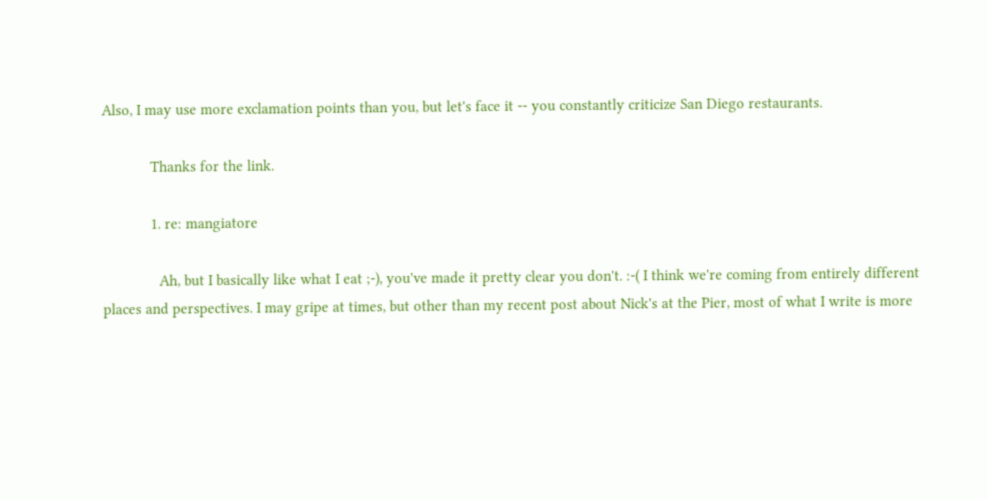Also, I may use more exclamation points than you, but let's face it -- you constantly criticize San Diego restaurants.

            Thanks for the link.

            1. re: mangiatore

              Ah, but I basically like what I eat ;-), you've made it pretty clear you don't. :-( I think we're coming from entirely different places and perspectives. I may gripe at times, but other than my recent post about Nick's at the Pier, most of what I write is more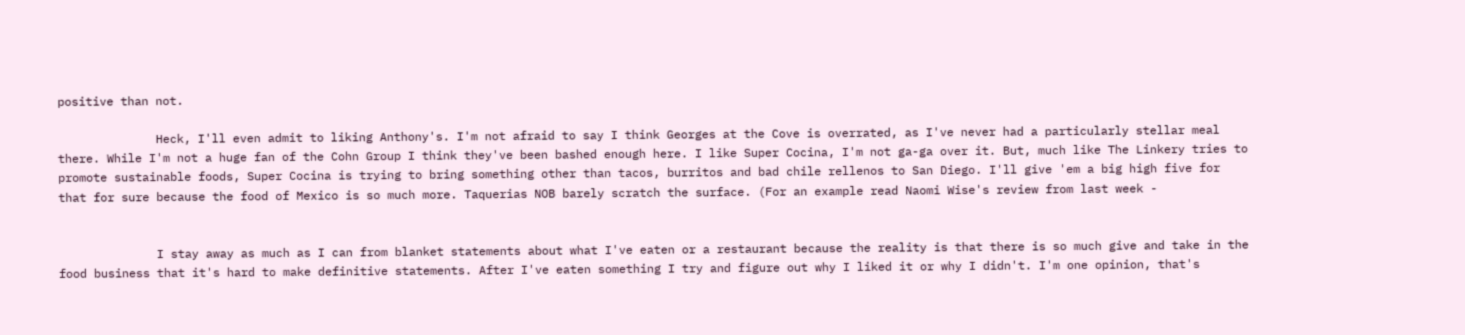positive than not.

              Heck, I'll even admit to liking Anthony's. I'm not afraid to say I think Georges at the Cove is overrated, as I've never had a particularly stellar meal there. While I'm not a huge fan of the Cohn Group I think they've been bashed enough here. I like Super Cocina, I'm not ga-ga over it. But, much like The Linkery tries to promote sustainable foods, Super Cocina is trying to bring something other than tacos, burritos and bad chile rellenos to San Diego. I'll give 'em a big high five for that for sure because the food of Mexico is so much more. Taquerias NOB barely scratch the surface. (For an example read Naomi Wise's review from last week -


              I stay away as much as I can from blanket statements about what I've eaten or a restaurant because the reality is that there is so much give and take in the food business that it's hard to make definitive statements. After I've eaten something I try and figure out why I liked it or why I didn't. I'm one opinion, that's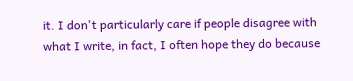it. I don't particularly care if people disagree with what I write, in fact, I often hope they do because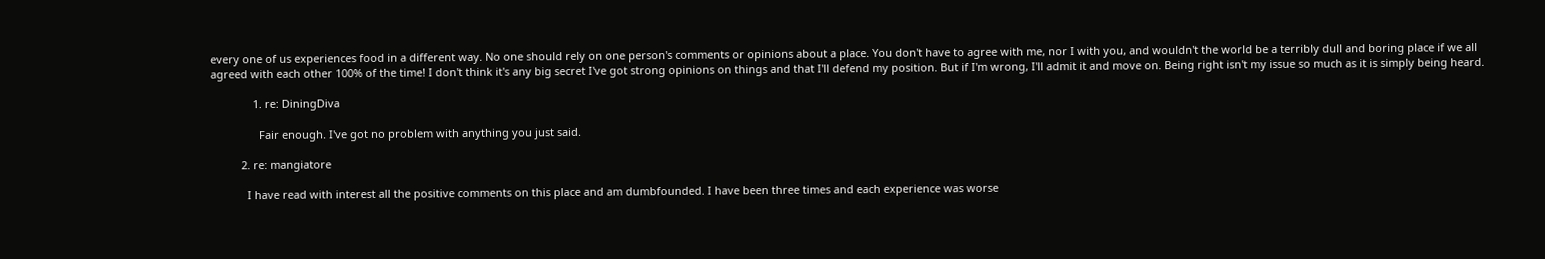every one of us experiences food in a different way. No one should rely on one person's comments or opinions about a place. You don't have to agree with me, nor I with you, and wouldn't the world be a terribly dull and boring place if we all agreed with each other 100% of the time! I don't think it's any big secret I've got strong opinions on things and that I'll defend my position. But if I'm wrong, I'll admit it and move on. Being right isn't my issue so much as it is simply being heard.

              1. re: DiningDiva

                Fair enough. I've got no problem with anything you just said.

          2. re: mangiatore

            I have read with interest all the positive comments on this place and am dumbfounded. I have been three times and each experience was worse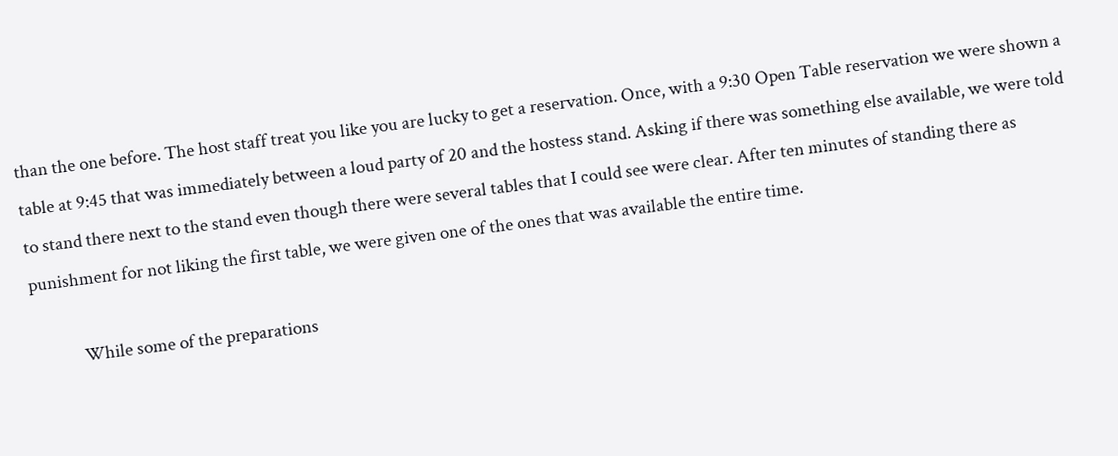than the one before. The host staff treat you like you are lucky to get a reservation. Once, with a 9:30 Open Table reservation we were shown a table at 9:45 that was immediately between a loud party of 20 and the hostess stand. Asking if there was something else available, we were told to stand there next to the stand even though there were several tables that I could see were clear. After ten minutes of standing there as punishment for not liking the first table, we were given one of the ones that was available the entire time.

            While some of the preparations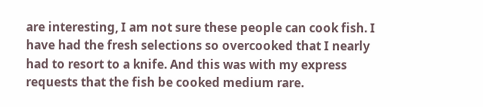are interesting, I am not sure these people can cook fish. I have had the fresh selections so overcooked that I nearly had to resort to a knife. And this was with my express requests that the fish be cooked medium rare.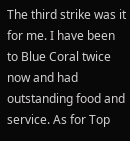The third strike was it for me. I have been to Blue Coral twice now and had outstanding food and service. As for Top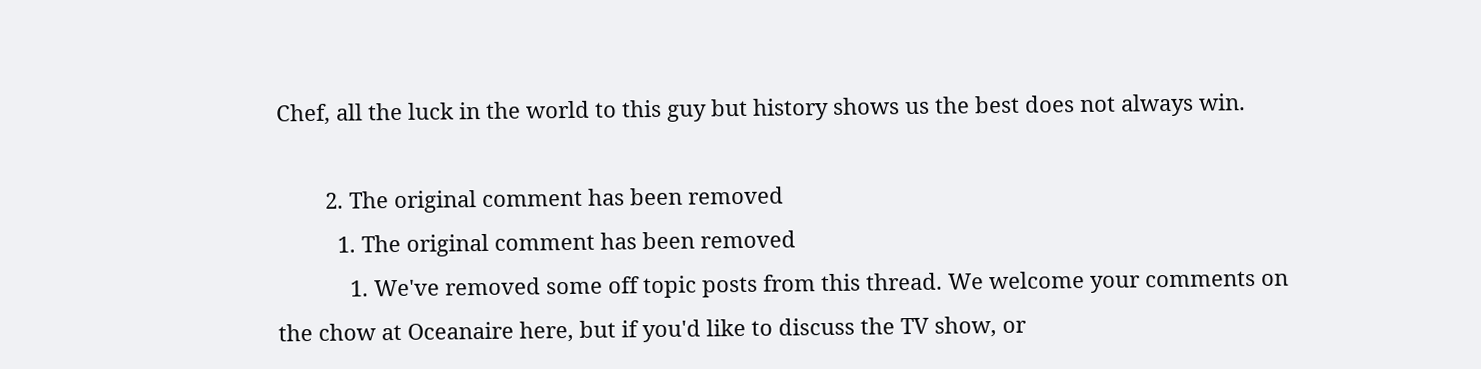Chef, all the luck in the world to this guy but history shows us the best does not always win.

        2. The original comment has been removed
          1. The original comment has been removed
            1. We've removed some off topic posts from this thread. We welcome your comments on the chow at Oceanaire here, but if you'd like to discuss the TV show, or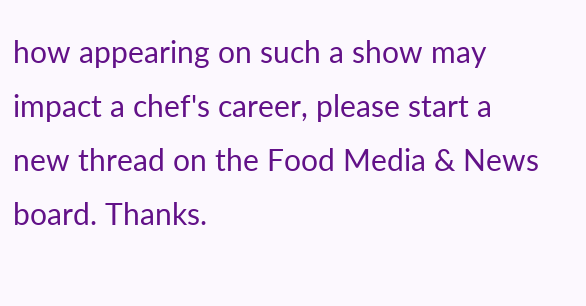how appearing on such a show may impact a chef's career, please start a new thread on the Food Media & News board. Thanks.